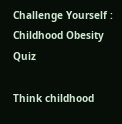Challenge Yourself : Childhood Obesity Quiz

Think childhood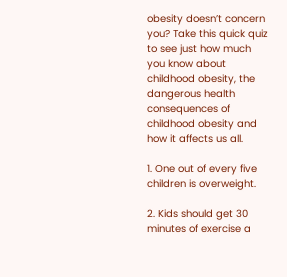obesity doesn’t concern you? Take this quick quiz to see just how much you know about childhood obesity, the dangerous health consequences of childhood obesity and how it affects us all.

1. One out of every five children is overweight.

2. Kids should get 30 minutes of exercise a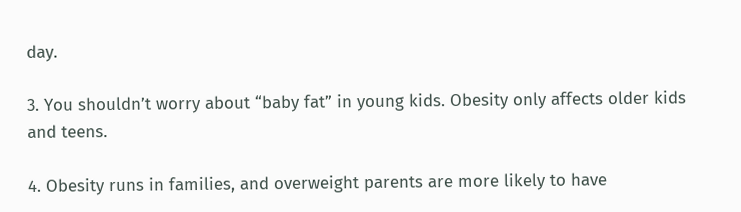day.

3. You shouldn’t worry about “baby fat” in young kids. Obesity only affects older kids and teens.

4. Obesity runs in families, and overweight parents are more likely to have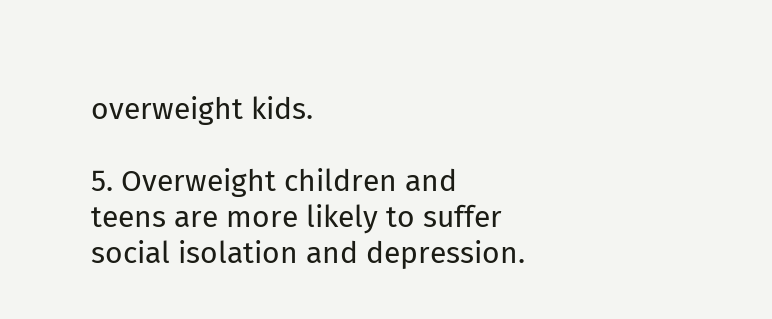overweight kids.

5. Overweight children and teens are more likely to suffer social isolation and depression.